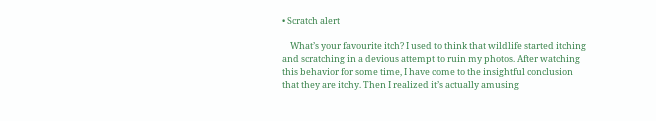• Scratch alert

    What’s your favourite itch? I used to think that wildlife started itching and scratching in a devious attempt to ruin my photos. After watching this behavior for some time, I have come to the insightful conclusion that they are itchy. Then I realized it’s actually amusing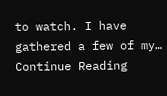to watch. I have gathered a few of my… Continue Reading